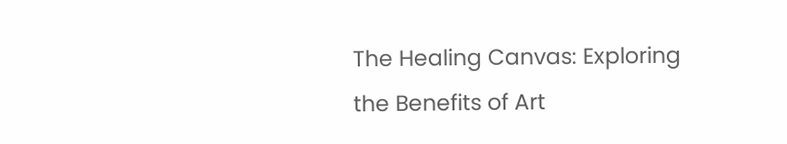The Healing Canvas: Exploring the Benefits of Art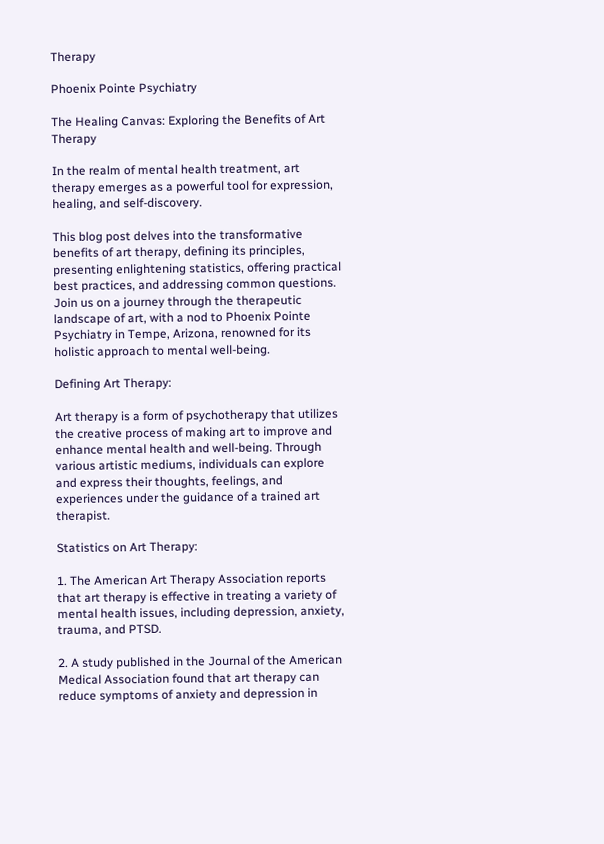Therapy

Phoenix Pointe Psychiatry

The Healing Canvas: Exploring the Benefits of Art Therapy

In the realm of mental health treatment, art therapy emerges as a powerful tool for expression, healing, and self-discovery.

This blog post delves into the transformative benefits of art therapy, defining its principles, presenting enlightening statistics, offering practical best practices, and addressing common questions. Join us on a journey through the therapeutic landscape of art, with a nod to Phoenix Pointe Psychiatry in Tempe, Arizona, renowned for its holistic approach to mental well-being.

Defining Art Therapy:

Art therapy is a form of psychotherapy that utilizes the creative process of making art to improve and enhance mental health and well-being. Through various artistic mediums, individuals can explore and express their thoughts, feelings, and experiences under the guidance of a trained art therapist.

Statistics on Art Therapy:

1. The American Art Therapy Association reports that art therapy is effective in treating a variety of mental health issues, including depression, anxiety, trauma, and PTSD.

2. A study published in the Journal of the American Medical Association found that art therapy can reduce symptoms of anxiety and depression in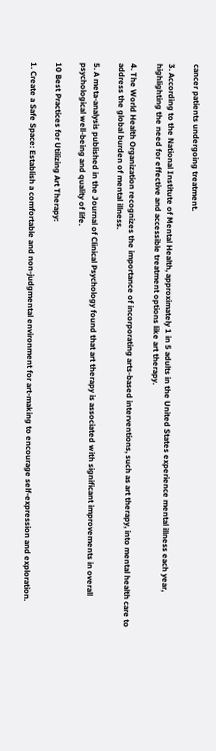cancer patients undergoing treatment.

3. According to the National Institute of Mental Health, approximately 1 in 5 adults in the United States experience mental illness each year, highlighting the need for effective and accessible treatment options like art therapy.

4. The World Health Organization recognizes the importance of incorporating arts-based interventions, such as art therapy, into mental health care to address the global burden of mental illness.

5. A meta-analysis published in the Journal of Clinical Psychology found that art therapy is associated with significant improvements in overall psychological well-being and quality of life.

10 Best Practices for Utilizing Art Therapy:

1. Create a Safe Space: Establish a comfortable and non-judgmental environment for art-making to encourage self-expression and exploration.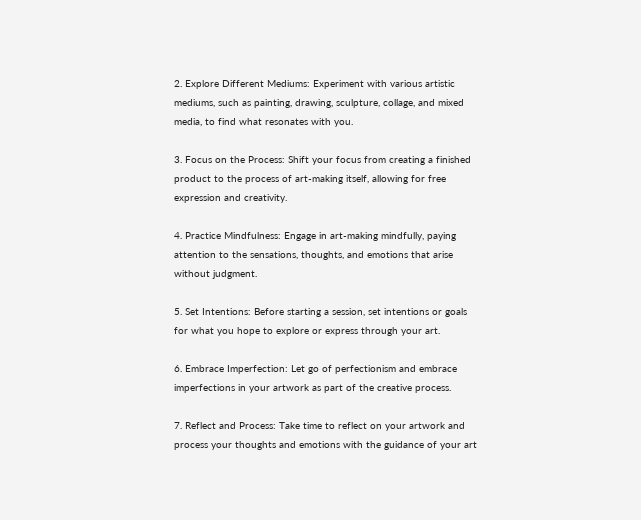2. Explore Different Mediums: Experiment with various artistic mediums, such as painting, drawing, sculpture, collage, and mixed media, to find what resonates with you.

3. Focus on the Process: Shift your focus from creating a finished product to the process of art-making itself, allowing for free expression and creativity.

4. Practice Mindfulness: Engage in art-making mindfully, paying attention to the sensations, thoughts, and emotions that arise without judgment.

5. Set Intentions: Before starting a session, set intentions or goals for what you hope to explore or express through your art.

6. Embrace Imperfection: Let go of perfectionism and embrace imperfections in your artwork as part of the creative process.

7. Reflect and Process: Take time to reflect on your artwork and process your thoughts and emotions with the guidance of your art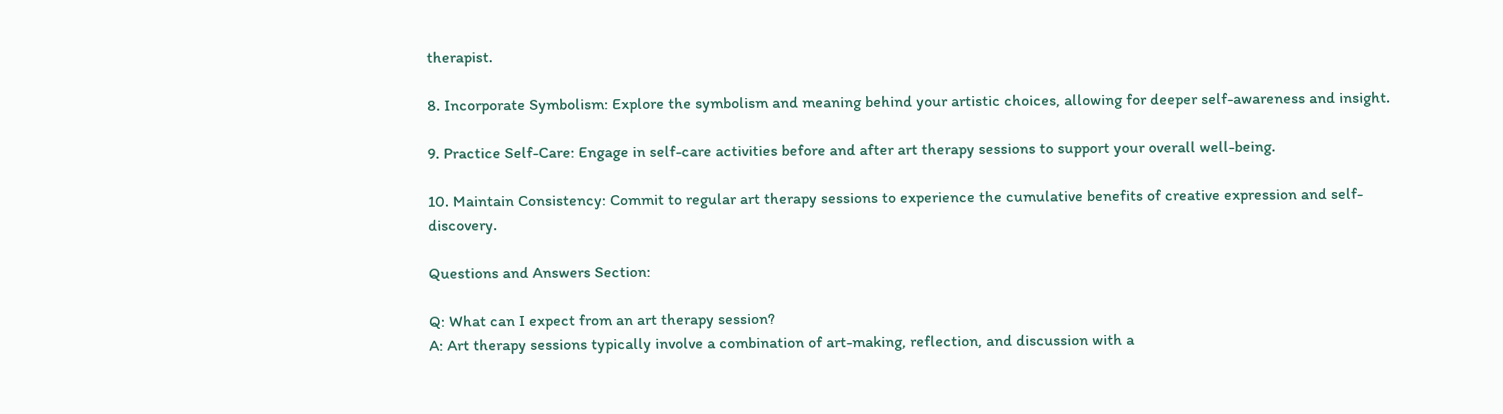therapist.

8. Incorporate Symbolism: Explore the symbolism and meaning behind your artistic choices, allowing for deeper self-awareness and insight.

9. Practice Self-Care: Engage in self-care activities before and after art therapy sessions to support your overall well-being.

10. Maintain Consistency: Commit to regular art therapy sessions to experience the cumulative benefits of creative expression and self-discovery.

Questions and Answers Section:

Q: What can I expect from an art therapy session?
A: Art therapy sessions typically involve a combination of art-making, reflection, and discussion with a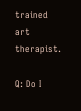trained art therapist.

Q: Do I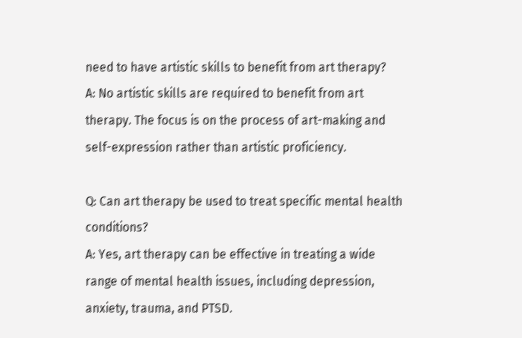need to have artistic skills to benefit from art therapy?
A: No artistic skills are required to benefit from art therapy. The focus is on the process of art-making and self-expression rather than artistic proficiency.

Q: Can art therapy be used to treat specific mental health conditions?
A: Yes, art therapy can be effective in treating a wide range of mental health issues, including depression, anxiety, trauma, and PTSD.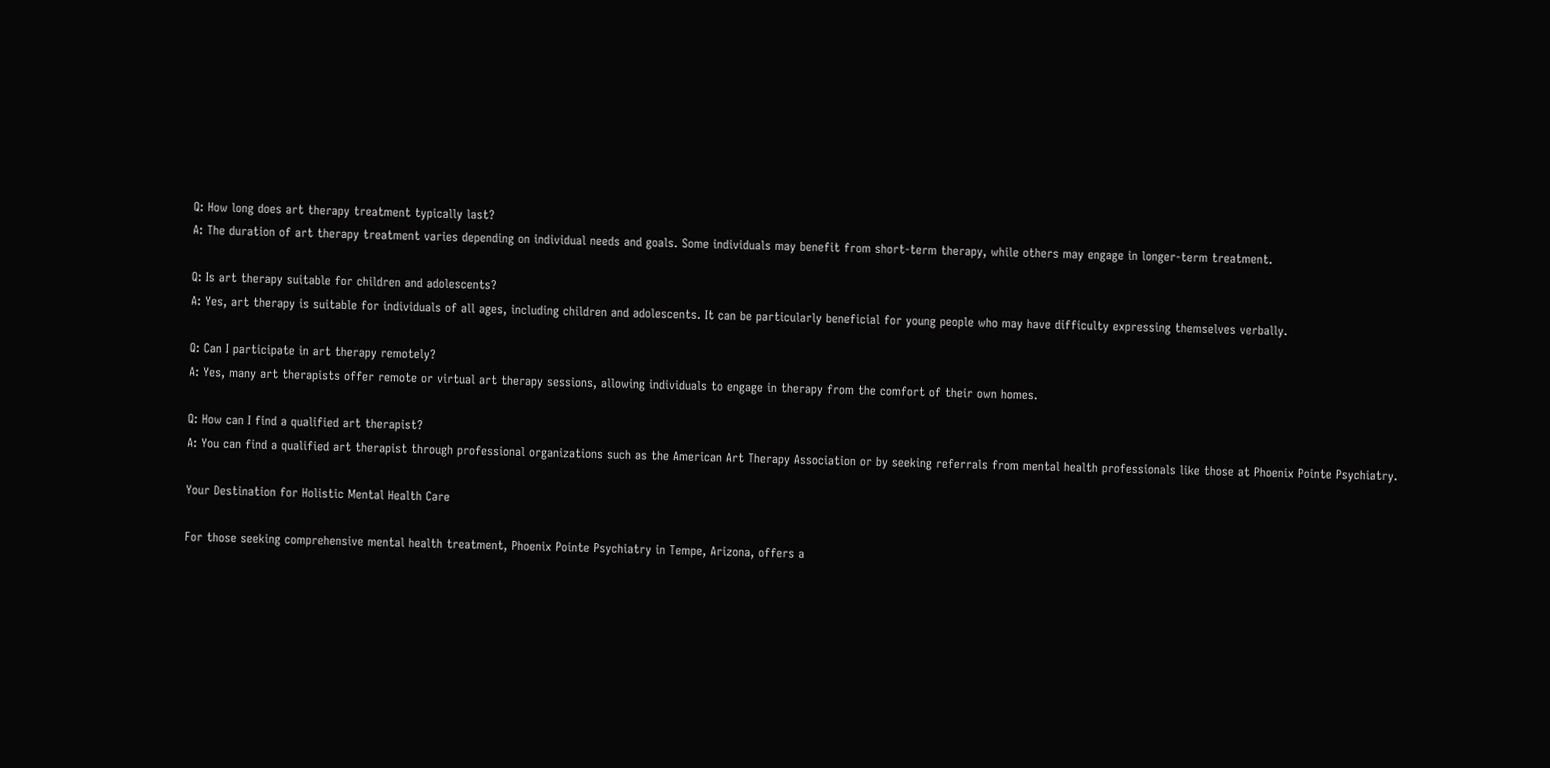Q: How long does art therapy treatment typically last?
A: The duration of art therapy treatment varies depending on individual needs and goals. Some individuals may benefit from short-term therapy, while others may engage in longer-term treatment.

Q: Is art therapy suitable for children and adolescents?
A: Yes, art therapy is suitable for individuals of all ages, including children and adolescents. It can be particularly beneficial for young people who may have difficulty expressing themselves verbally.

Q: Can I participate in art therapy remotely?
A: Yes, many art therapists offer remote or virtual art therapy sessions, allowing individuals to engage in therapy from the comfort of their own homes.

Q: How can I find a qualified art therapist?
A: You can find a qualified art therapist through professional organizations such as the American Art Therapy Association or by seeking referrals from mental health professionals like those at Phoenix Pointe Psychiatry.

Your Destination for Holistic Mental Health Care

For those seeking comprehensive mental health treatment, Phoenix Pointe Psychiatry in Tempe, Arizona, offers a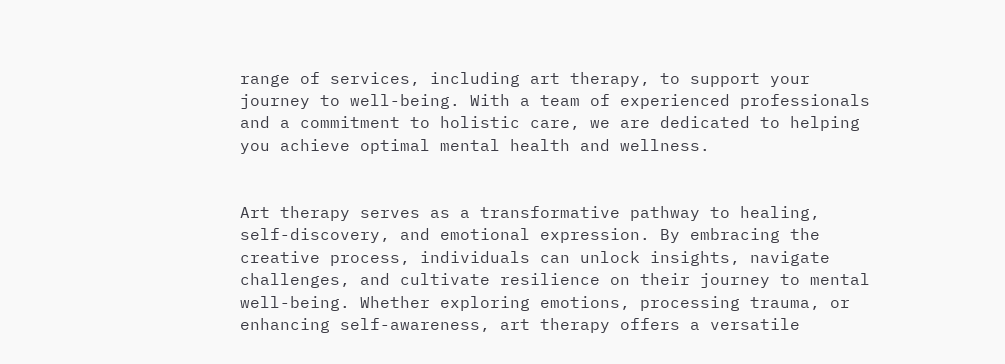range of services, including art therapy, to support your journey to well-being. With a team of experienced professionals and a commitment to holistic care, we are dedicated to helping you achieve optimal mental health and wellness.


Art therapy serves as a transformative pathway to healing, self-discovery, and emotional expression. By embracing the creative process, individuals can unlock insights, navigate challenges, and cultivate resilience on their journey to mental well-being. Whether exploring emotions, processing trauma, or enhancing self-awareness, art therapy offers a versatile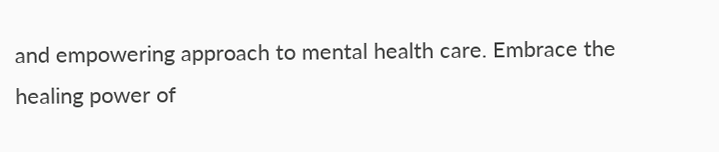and empowering approach to mental health care. Embrace the healing power of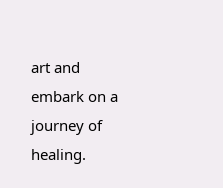art and embark on a journey of healing.